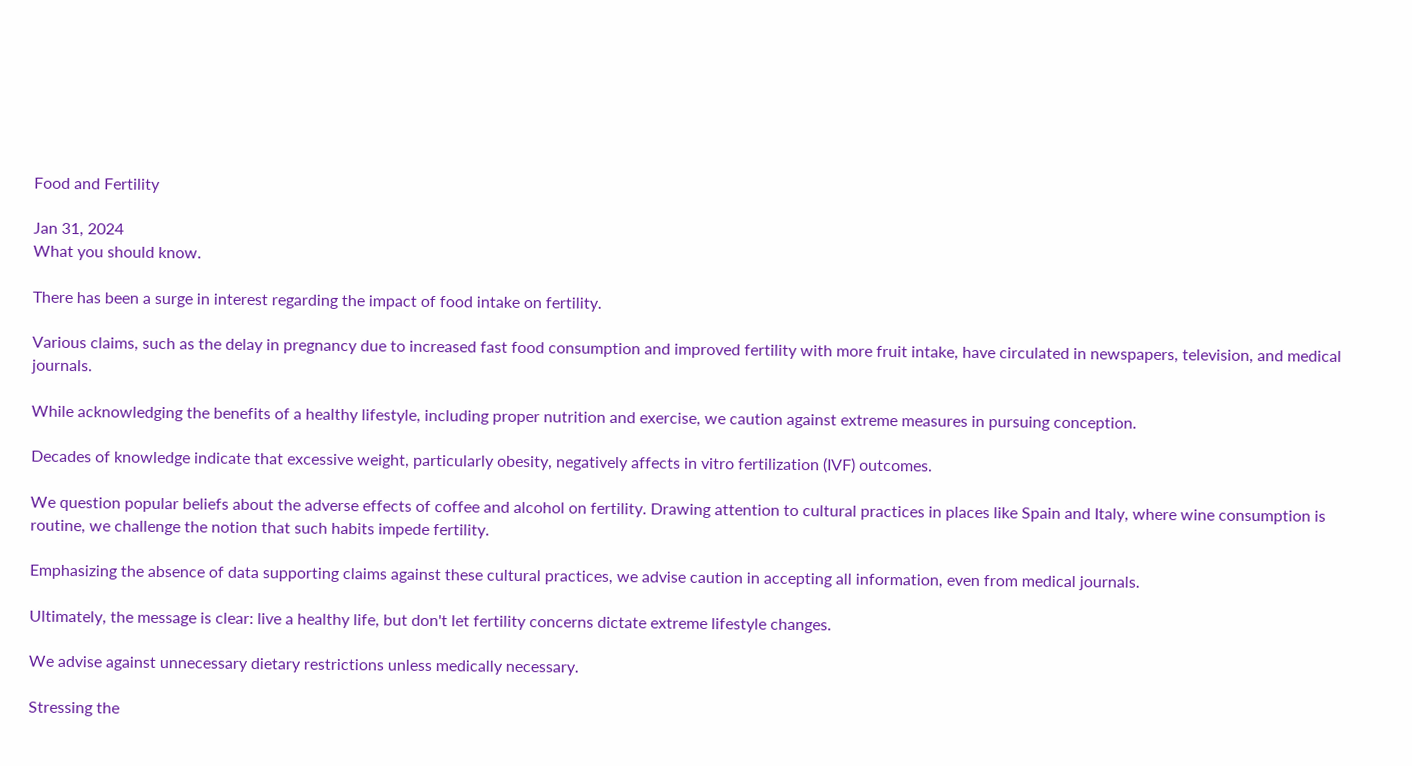Food and Fertility

Jan 31, 2024
What you should know.

There has been a surge in interest regarding the impact of food intake on fertility.

Various claims, such as the delay in pregnancy due to increased fast food consumption and improved fertility with more fruit intake, have circulated in newspapers, television, and medical journals.

While acknowledging the benefits of a healthy lifestyle, including proper nutrition and exercise, we caution against extreme measures in pursuing conception.

Decades of knowledge indicate that excessive weight, particularly obesity, negatively affects in vitro fertilization (IVF) outcomes.

We question popular beliefs about the adverse effects of coffee and alcohol on fertility. Drawing attention to cultural practices in places like Spain and Italy, where wine consumption is routine, we challenge the notion that such habits impede fertility.

Emphasizing the absence of data supporting claims against these cultural practices, we advise caution in accepting all information, even from medical journals.

Ultimately, the message is clear: live a healthy life, but don't let fertility concerns dictate extreme lifestyle changes.

We advise against unnecessary dietary restrictions unless medically necessary.

Stressing the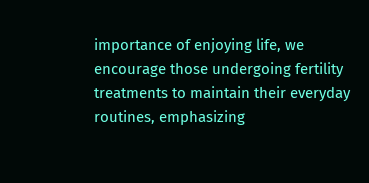importance of enjoying life, we encourage those undergoing fertility treatments to maintain their everyday routines, emphasizing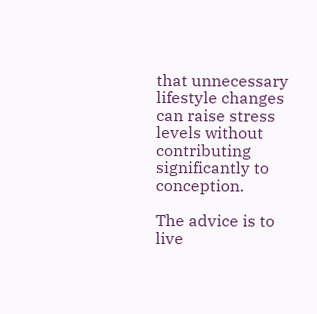that unnecessary lifestyle changes can raise stress levels without contributing significantly to conception.

The advice is to live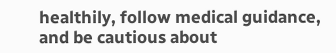healthily, follow medical guidance, and be cautious about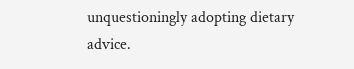unquestioningly adopting dietary advice.